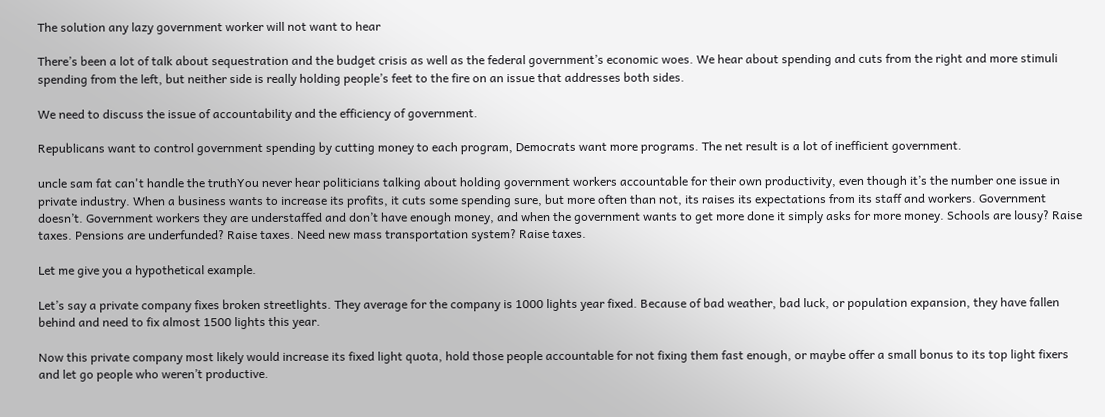The solution any lazy government worker will not want to hear

There’s been a lot of talk about sequestration and the budget crisis as well as the federal government’s economic woes. We hear about spending and cuts from the right and more stimuli spending from the left, but neither side is really holding people’s feet to the fire on an issue that addresses both sides.

We need to discuss the issue of accountability and the efficiency of government.

Republicans want to control government spending by cutting money to each program, Democrats want more programs. The net result is a lot of inefficient government.

uncle sam fat can't handle the truthYou never hear politicians talking about holding government workers accountable for their own productivity, even though it’s the number one issue in private industry. When a business wants to increase its profits, it cuts some spending sure, but more often than not, its raises its expectations from its staff and workers. Government doesn’t. Government workers they are understaffed and don’t have enough money, and when the government wants to get more done it simply asks for more money. Schools are lousy? Raise taxes. Pensions are underfunded? Raise taxes. Need new mass transportation system? Raise taxes.

Let me give you a hypothetical example.

Let’s say a private company fixes broken streetlights. They average for the company is 1000 lights year fixed. Because of bad weather, bad luck, or population expansion, they have fallen behind and need to fix almost 1500 lights this year.

Now this private company most likely would increase its fixed light quota, hold those people accountable for not fixing them fast enough, or maybe offer a small bonus to its top light fixers and let go people who weren’t productive.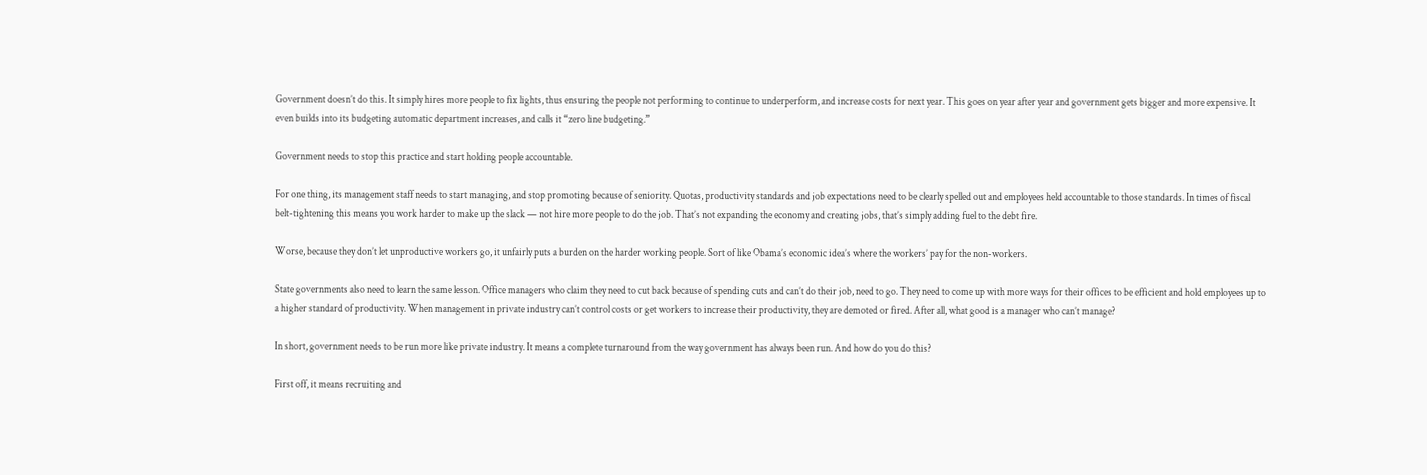Government doesn’t do this. It simply hires more people to fix lights, thus ensuring the people not performing to continue to underperform, and increase costs for next year. This goes on year after year and government gets bigger and more expensive. It even builds into its budgeting automatic department increases, and calls it “zero line budgeting.”

Government needs to stop this practice and start holding people accountable.

For one thing, its management staff needs to start managing, and stop promoting because of seniority. Quotas, productivity standards and job expectations need to be clearly spelled out and employees held accountable to those standards. In times of fiscal belt-tightening this means you work harder to make up the slack — not hire more people to do the job. That’s not expanding the economy and creating jobs, that’s simply adding fuel to the debt fire.

Worse, because they don’t let unproductive workers go, it unfairly puts a burden on the harder working people. Sort of like Obama’s economic idea’s where the workers’ pay for the non-workers.

State governments also need to learn the same lesson. Office managers who claim they need to cut back because of spending cuts and can’t do their job, need to go. They need to come up with more ways for their offices to be efficient and hold employees up to a higher standard of productivity. When management in private industry can’t control costs or get workers to increase their productivity, they are demoted or fired. After all, what good is a manager who can’t manage?

In short, government needs to be run more like private industry. It means a complete turnaround from the way government has always been run. And how do you do this?

First off, it means recruiting and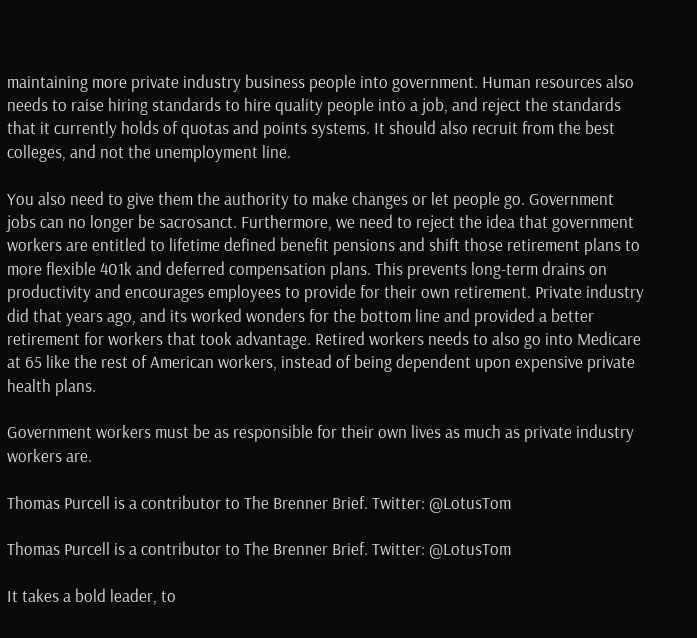maintaining more private industry business people into government. Human resources also needs to raise hiring standards to hire quality people into a job, and reject the standards that it currently holds of quotas and points systems. It should also recruit from the best colleges, and not the unemployment line.

You also need to give them the authority to make changes or let people go. Government jobs can no longer be sacrosanct. Furthermore, we need to reject the idea that government workers are entitled to lifetime defined benefit pensions and shift those retirement plans to more flexible 401k and deferred compensation plans. This prevents long-term drains on productivity and encourages employees to provide for their own retirement. Private industry did that years ago, and its worked wonders for the bottom line and provided a better retirement for workers that took advantage. Retired workers needs to also go into Medicare at 65 like the rest of American workers, instead of being dependent upon expensive private health plans.

Government workers must be as responsible for their own lives as much as private industry workers are.

Thomas Purcell is a contributor to The Brenner Brief. Twitter: @LotusTom

Thomas Purcell is a contributor to The Brenner Brief. Twitter: @LotusTom

It takes a bold leader, to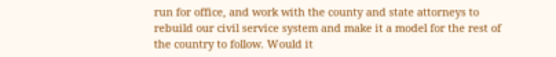run for office, and work with the county and state attorneys to rebuild our civil service system and make it a model for the rest of the country to follow. Would it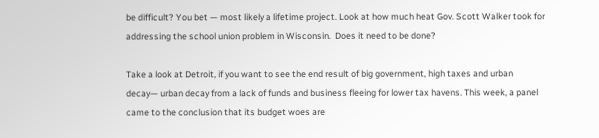be difficult? You bet — most likely a lifetime project. Look at how much heat Gov. Scott Walker took for addressing the school union problem in Wisconsin.  Does it need to be done?

Take a look at Detroit, if you want to see the end result of big government, high taxes and urban decay— urban decay from a lack of funds and business fleeing for lower tax havens. This week, a panel came to the conclusion that its budget woes are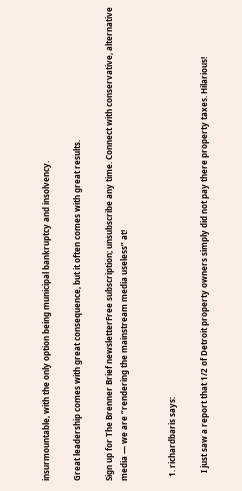insurmountable, with the only option being municipal bankruptcy and insolvency.

Great leadership comes with great consequence, but it often comes with great results.

Sign up for The Brenner Brief newsletterFree subscription; unsubscribe any time. Connect with conservative, alternative media — we are “rendering the mainstream media useless” at!


  1. richardbaris says:

    I just saw a report that 1/2 of Detroit property owners simply did not pay there property taxes. Hilarious!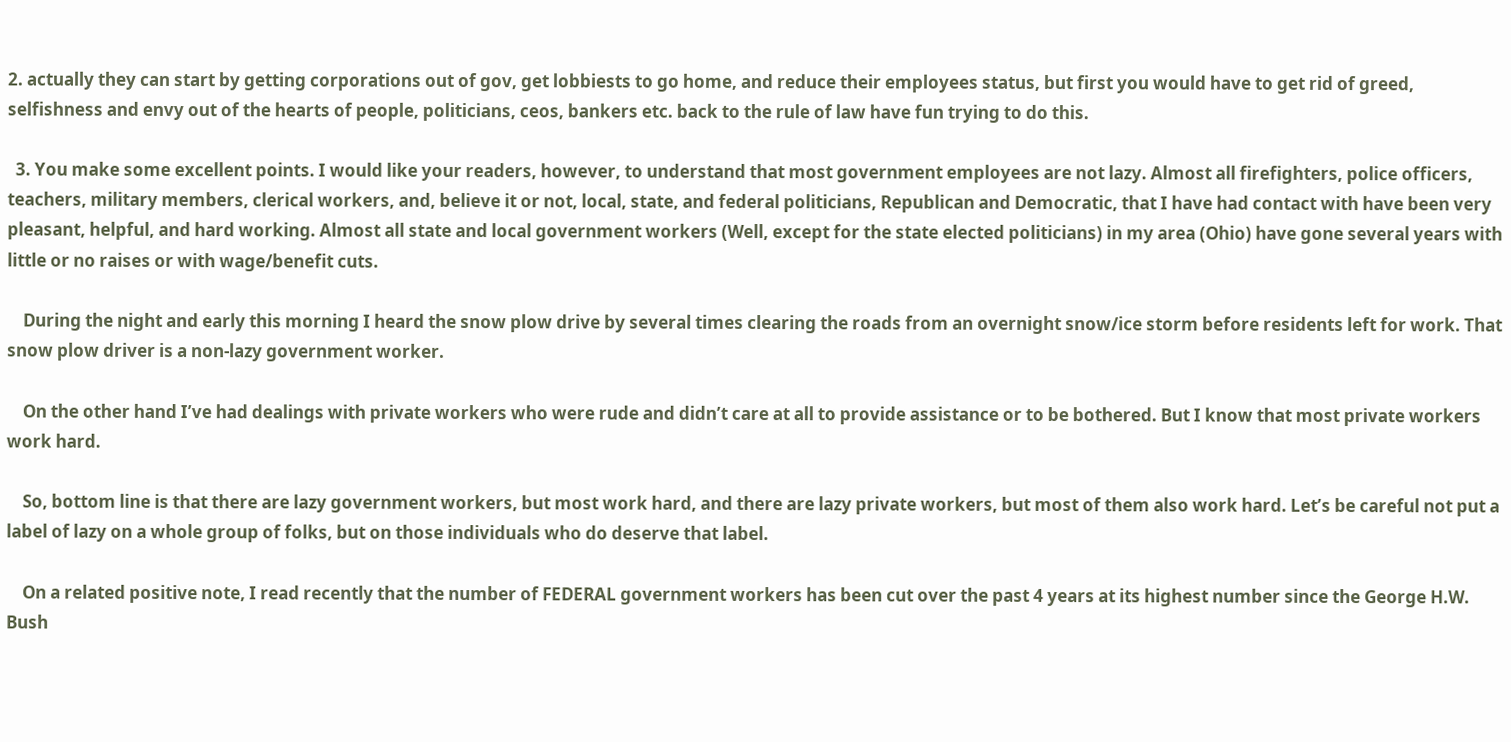2. actually they can start by getting corporations out of gov, get lobbiests to go home, and reduce their employees status, but first you would have to get rid of greed, selfishness and envy out of the hearts of people, politicians, ceos, bankers etc. back to the rule of law have fun trying to do this.

  3. You make some excellent points. I would like your readers, however, to understand that most government employees are not lazy. Almost all firefighters, police officers, teachers, military members, clerical workers, and, believe it or not, local, state, and federal politicians, Republican and Democratic, that I have had contact with have been very pleasant, helpful, and hard working. Almost all state and local government workers (Well, except for the state elected politicians) in my area (Ohio) have gone several years with little or no raises or with wage/benefit cuts.

    During the night and early this morning I heard the snow plow drive by several times clearing the roads from an overnight snow/ice storm before residents left for work. That snow plow driver is a non-lazy government worker.

    On the other hand I’ve had dealings with private workers who were rude and didn’t care at all to provide assistance or to be bothered. But I know that most private workers work hard.

    So, bottom line is that there are lazy government workers, but most work hard, and there are lazy private workers, but most of them also work hard. Let’s be careful not put a label of lazy on a whole group of folks, but on those individuals who do deserve that label.

    On a related positive note, I read recently that the number of FEDERAL government workers has been cut over the past 4 years at its highest number since the George H.W. Bush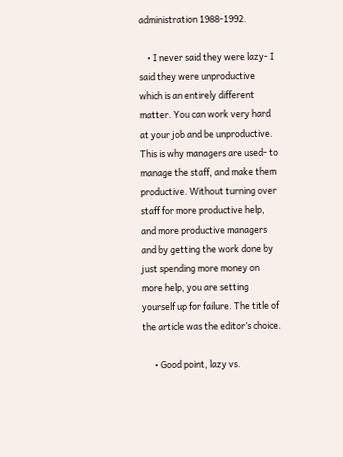administration 1988-1992.

    • I never said they were lazy- I said they were unproductive which is an entirely different matter. You can work very hard at your job and be unproductive. This is why managers are used- to manage the staff, and make them productive. Without turning over staff for more productive help, and more productive managers and by getting the work done by just spending more money on more help, you are setting yourself up for failure. The title of the article was the editor’s choice.

      • Good point, lazy vs.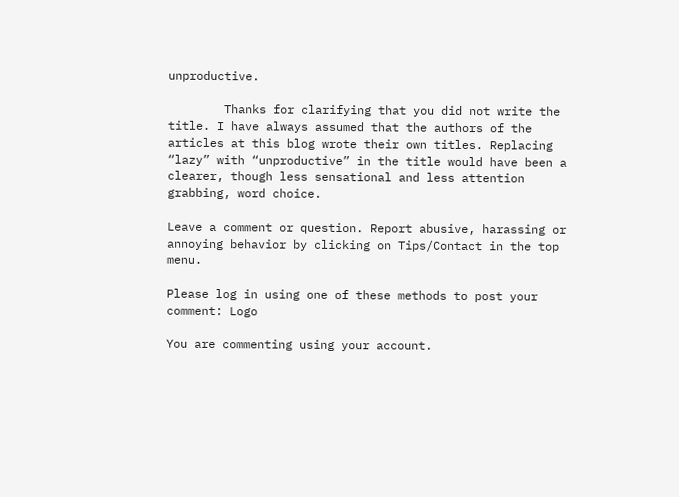unproductive.

        Thanks for clarifying that you did not write the title. I have always assumed that the authors of the articles at this blog wrote their own titles. Replacing “lazy” with “unproductive” in the title would have been a clearer, though less sensational and less attention grabbing, word choice.

Leave a comment or question. Report abusive, harassing or annoying behavior by clicking on Tips/Contact in the top menu.

Please log in using one of these methods to post your comment: Logo

You are commenting using your account.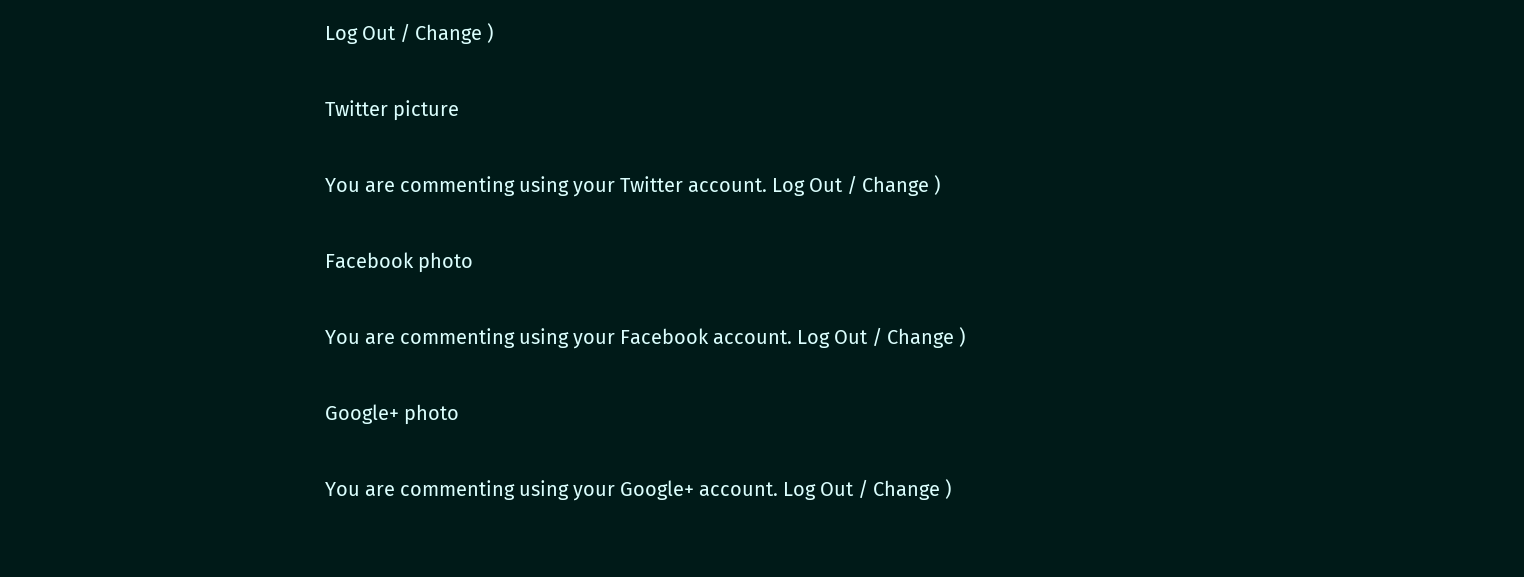Log Out / Change )

Twitter picture

You are commenting using your Twitter account. Log Out / Change )

Facebook photo

You are commenting using your Facebook account. Log Out / Change )

Google+ photo

You are commenting using your Google+ account. Log Out / Change )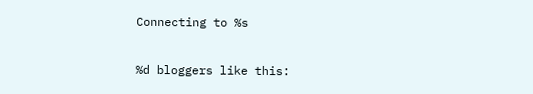Connecting to %s

%d bloggers like this: